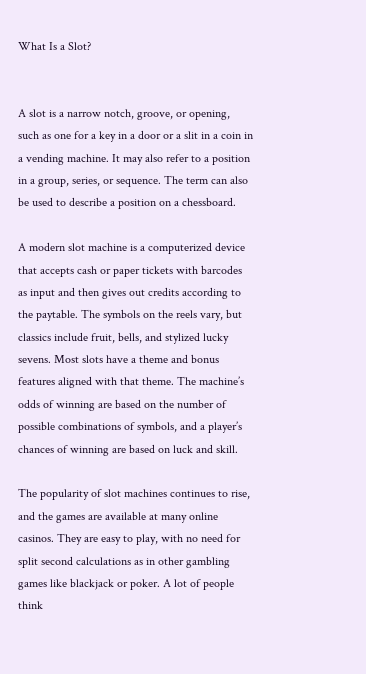What Is a Slot?


A slot is a narrow notch, groove, or opening, such as one for a key in a door or a slit in a coin in a vending machine. It may also refer to a position in a group, series, or sequence. The term can also be used to describe a position on a chessboard.

A modern slot machine is a computerized device that accepts cash or paper tickets with barcodes as input and then gives out credits according to the paytable. The symbols on the reels vary, but classics include fruit, bells, and stylized lucky sevens. Most slots have a theme and bonus features aligned with that theme. The machine’s odds of winning are based on the number of possible combinations of symbols, and a player’s chances of winning are based on luck and skill.

The popularity of slot machines continues to rise, and the games are available at many online casinos. They are easy to play, with no need for split second calculations as in other gambling games like blackjack or poker. A lot of people think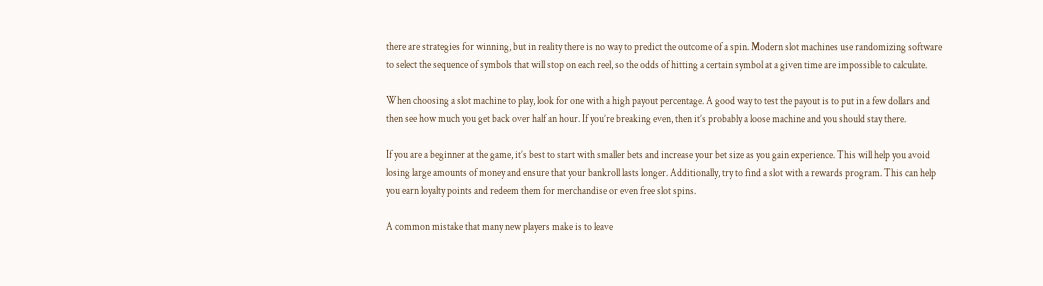there are strategies for winning, but in reality there is no way to predict the outcome of a spin. Modern slot machines use randomizing software to select the sequence of symbols that will stop on each reel, so the odds of hitting a certain symbol at a given time are impossible to calculate.

When choosing a slot machine to play, look for one with a high payout percentage. A good way to test the payout is to put in a few dollars and then see how much you get back over half an hour. If you’re breaking even, then it’s probably a loose machine and you should stay there.

If you are a beginner at the game, it’s best to start with smaller bets and increase your bet size as you gain experience. This will help you avoid losing large amounts of money and ensure that your bankroll lasts longer. Additionally, try to find a slot with a rewards program. This can help you earn loyalty points and redeem them for merchandise or even free slot spins.

A common mistake that many new players make is to leave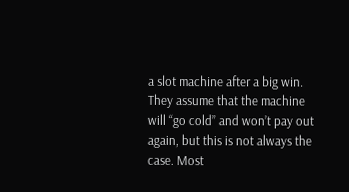a slot machine after a big win. They assume that the machine will “go cold” and won’t pay out again, but this is not always the case. Most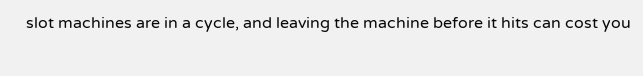slot machines are in a cycle, and leaving the machine before it hits can cost you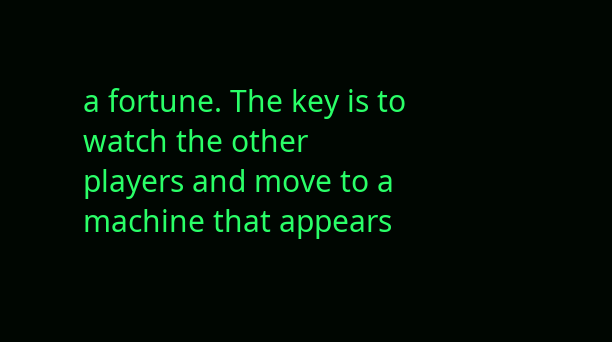a fortune. The key is to watch the other players and move to a machine that appears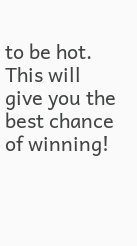to be hot. This will give you the best chance of winning!